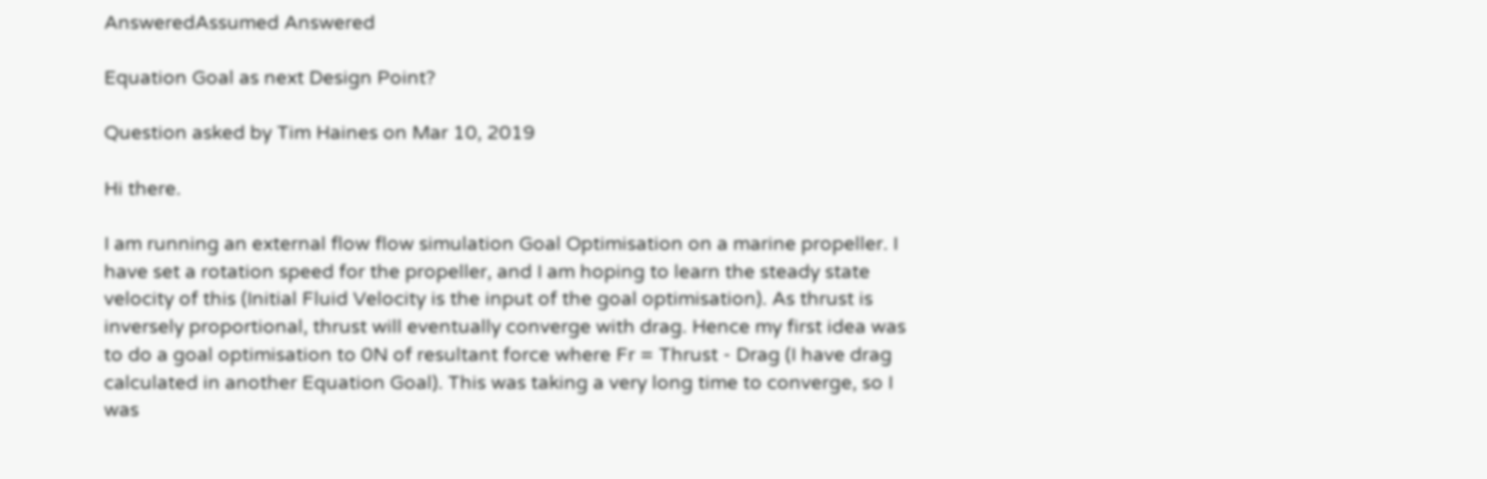AnsweredAssumed Answered

Equation Goal as next Design Point?

Question asked by Tim Haines on Mar 10, 2019

Hi there.

I am running an external flow flow simulation Goal Optimisation on a marine propeller. I have set a rotation speed for the propeller, and I am hoping to learn the steady state velocity of this (Initial Fluid Velocity is the input of the goal optimisation). As thrust is inversely proportional, thrust will eventually converge with drag. Hence my first idea was to do a goal optimisation to 0N of resultant force where Fr = Thrust - Drag (I have drag calculated in another Equation Goal). This was taking a very long time to converge, so I was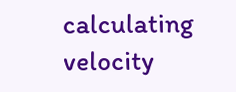calculating velocity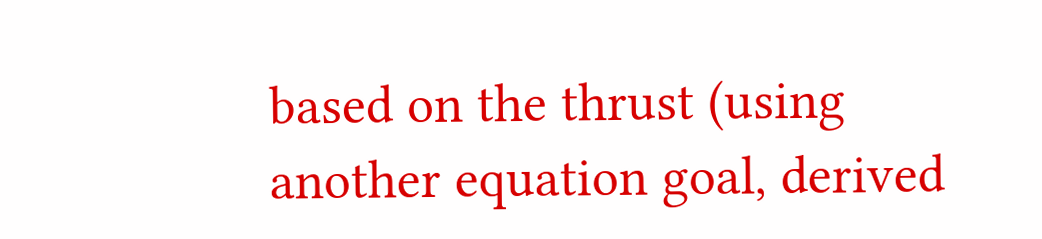based on the thrust (using another equation goal, derived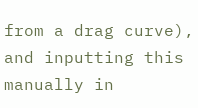from a drag curve), and inputting this manually in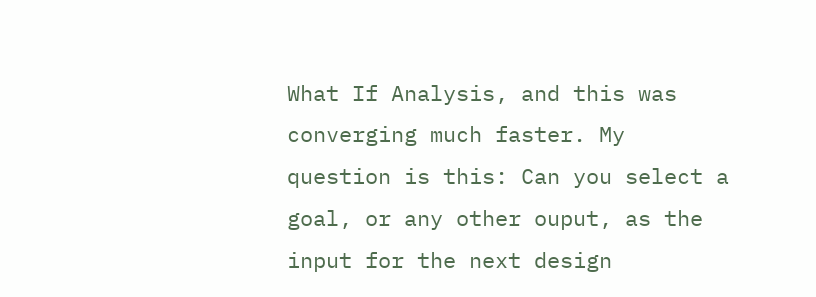What If Analysis, and this was converging much faster. My question is this: Can you select a goal, or any other ouput, as the input for the next design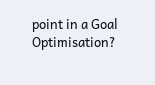point in a Goal Optimisation?